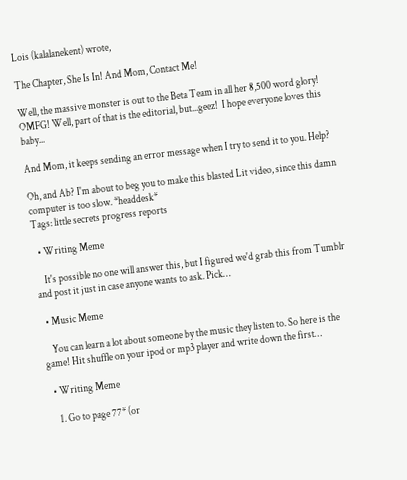Lois (kalalanekent) wrote,

The Chapter, She Is In! And Mom, Contact Me!

Well, the massive monster is out to the Beta Team in all her 8,500 word glory! OMFG! Well, part of that is the editorial, but...geez!  I hope everyone loves this baby...

And Mom, it keeps sending an error message when I try to send it to you. Help?

Oh, and Ab? I'm about to beg you to make this blasted Lit video, since this damn computer is too slow. *headdesk*
Tags: little secrets progress reports

  • Writing Meme

    It's possible no one will answer this, but I figured we'd grab this from Tumblr and post it just in case anyone wants to ask. Pick…

  • Music Meme

    You can learn a lot about someone by the music they listen to. So here is the game! Hit shuffle on your ipod or mp3 player and write down the first…

  • Writing Meme

    1. Go to page 77* (or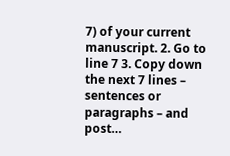7) of your current manuscript. 2. Go to line 7 3. Copy down the next 7 lines – sentences or paragraphs – and post…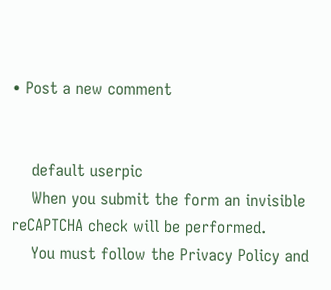• Post a new comment


    default userpic
    When you submit the form an invisible reCAPTCHA check will be performed.
    You must follow the Privacy Policy and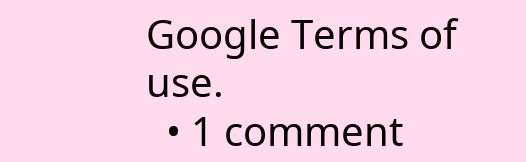Google Terms of use.
  • 1 comment